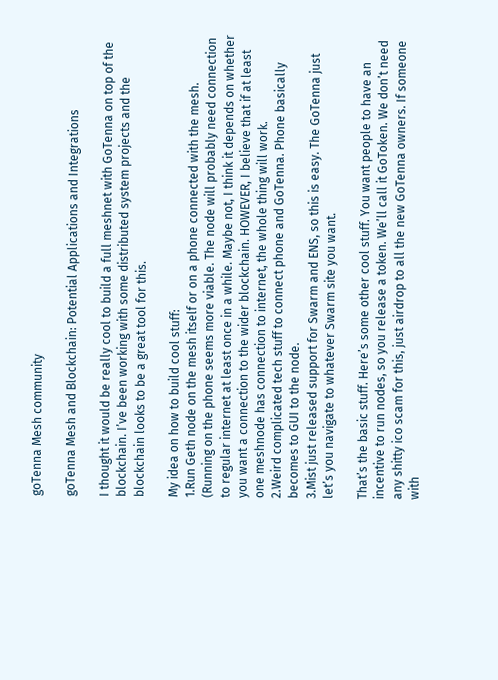goTenna Mesh community

goTenna Mesh and Blockchain: Potential Applications and Integrations

I thought it would be really cool to build a full meshnet with GoTenna on top of the blockchain. I’ve been working with some distributed system projects and the blockchain looks to be a great tool for this.

My idea on how to build cool stuff:
1.Run Geth node on the mesh itself or on a phone connected with the mesh. (Running on the phone seems more viable. The node will probably need connection to regular internet at least once in a while. Maybe not, I think it depends on whether you want a connection to the wider blockchain. HOWEVER, I believe that if at least one meshnode has connection to internet, the whole thing will work.
2.Weird complicated tech stuff to connect phone and GoTenna. Phone basically becomes to GUI to the node.
3.Mist just released support for Swarm and ENS, so this is easy. The GoTenna just let’s you navigate to whatever Swarm site you want.

That’s the basic stuff. Here’s some other cool stuff. You want people to have an incentive to run nodes, so you release a token. We’ll call it GoToken. We don’t need any shitty ico scam for this, just airdrop to all the new GoTenna owners. If someone with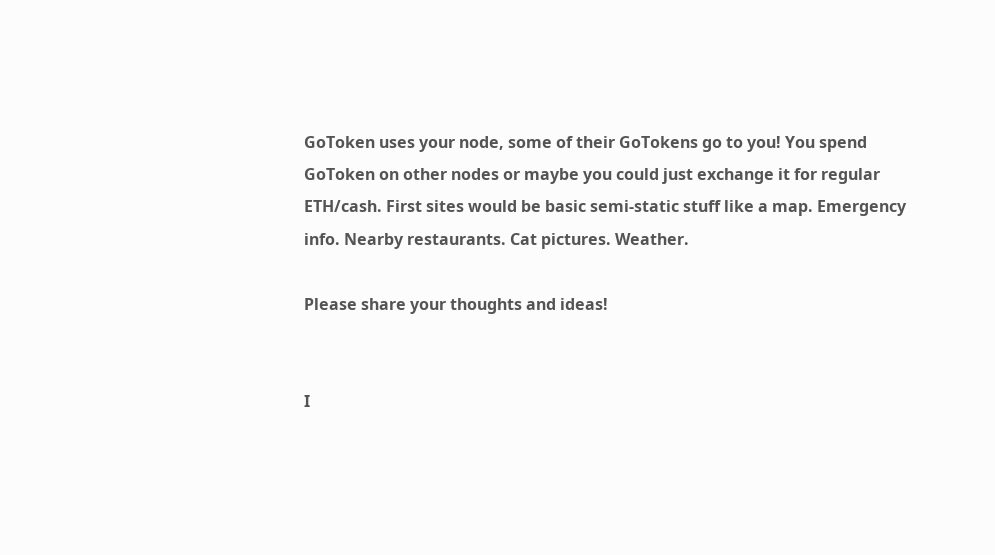GoToken uses your node, some of their GoTokens go to you! You spend GoToken on other nodes or maybe you could just exchange it for regular ETH/cash. First sites would be basic semi-static stuff like a map. Emergency info. Nearby restaurants. Cat pictures. Weather.

Please share your thoughts and ideas!


I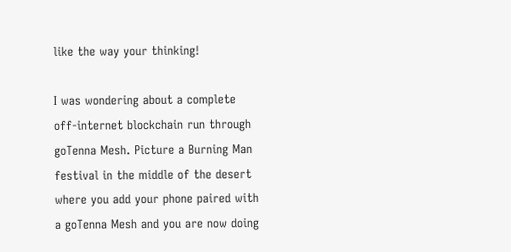like the way your thinking!

I was wondering about a complete off-internet blockchain run through goTenna Mesh. Picture a Burning Man festival in the middle of the desert where you add your phone paired with a goTenna Mesh and you are now doing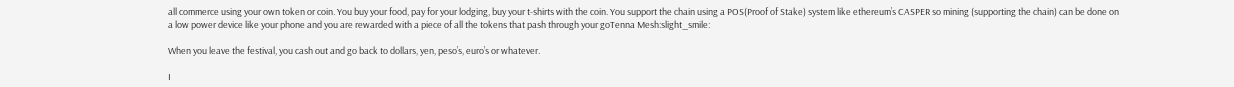all commerce using your own token or coin. You buy your food, pay for your lodging, buy your t-shirts with the coin. You support the chain using a POS(Proof of Stake) system like ethereum’s CASPER so mining (supporting the chain) can be done on a low power device like your phone and you are rewarded with a piece of all the tokens that pash through your goTenna Mesh:slight_smile:

When you leave the festival, you cash out and go back to dollars, yen, peso’s, euro’s or whatever.

I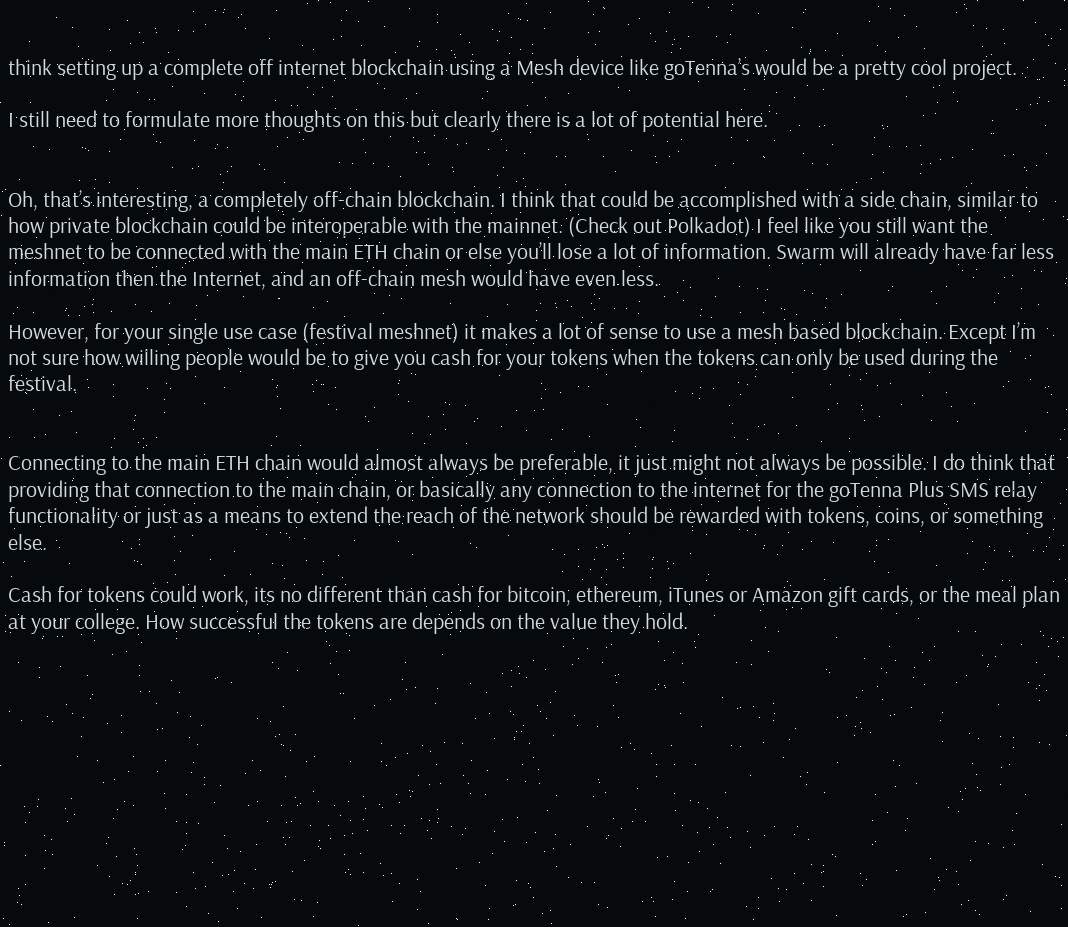think setting up a complete off internet blockchain using a Mesh device like goTenna’s would be a pretty cool project.

I still need to formulate more thoughts on this but clearly there is a lot of potential here.


Oh, that’s interesting, a completely off-chain blockchain. I think that could be accomplished with a side chain, similar to how private blockchain could be interoperable with the mainnet. (Check out Polkadot) I feel like you still want the meshnet to be connected with the main ETH chain or else you’ll lose a lot of information. Swarm will already have far less information then the Internet, and an off-chain mesh would have even less.

However, for your single use case (festival meshnet) it makes a lot of sense to use a mesh based blockchain. Except I’m not sure how willing people would be to give you cash for your tokens when the tokens can only be used during the festival.


Connecting to the main ETH chain would almost always be preferable, it just might not always be possible. I do think that providing that connection to the main chain, or basically any connection to the internet for the goTenna Plus SMS relay functionality or just as a means to extend the reach of the network should be rewarded with tokens, coins, or something else.

Cash for tokens could work, its no different than cash for bitcoin, ethereum, iTunes or Amazon gift cards, or the meal plan at your college. How successful the tokens are depends on the value they hold.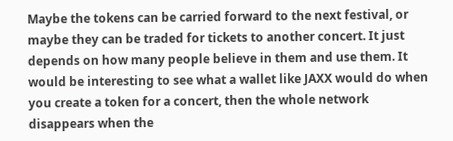Maybe the tokens can be carried forward to the next festival, or maybe they can be traded for tickets to another concert. It just depends on how many people believe in them and use them. It would be interesting to see what a wallet like JAXX would do when you create a token for a concert, then the whole network disappears when the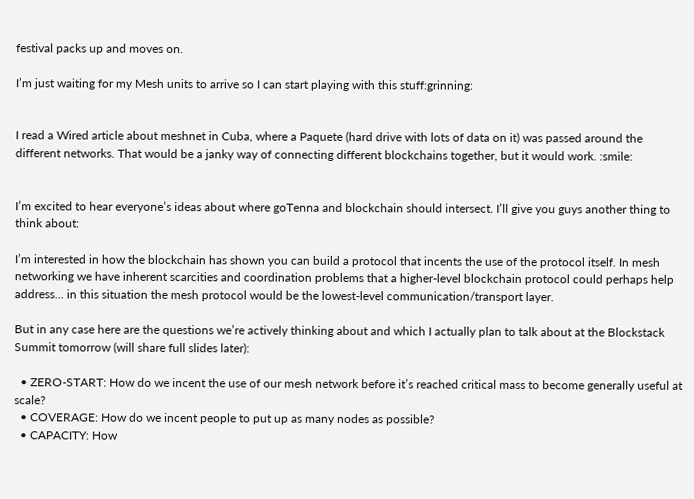festival packs up and moves on.

I’m just waiting for my Mesh units to arrive so I can start playing with this stuff:grinning:


I read a Wired article about meshnet in Cuba, where a Paquete (hard drive with lots of data on it) was passed around the different networks. That would be a janky way of connecting different blockchains together, but it would work. :smile:


I’m excited to hear everyone’s ideas about where goTenna and blockchain should intersect. I’ll give you guys another thing to think about:

I’m interested in how the blockchain has shown you can build a protocol that incents the use of the protocol itself. In mesh networking we have inherent scarcities and coordination problems that a higher-level blockchain protocol could perhaps help address… in this situation the mesh protocol would be the lowest-level communication/transport layer.

But in any case here are the questions we’re actively thinking about and which I actually plan to talk about at the Blockstack Summit tomorrow (will share full slides later):

  • ZERO-START: How do we incent the use of our mesh network before it’s reached critical mass to become generally useful at scale?
  • COVERAGE: How do we incent people to put up as many nodes as possible?
  • CAPACITY: How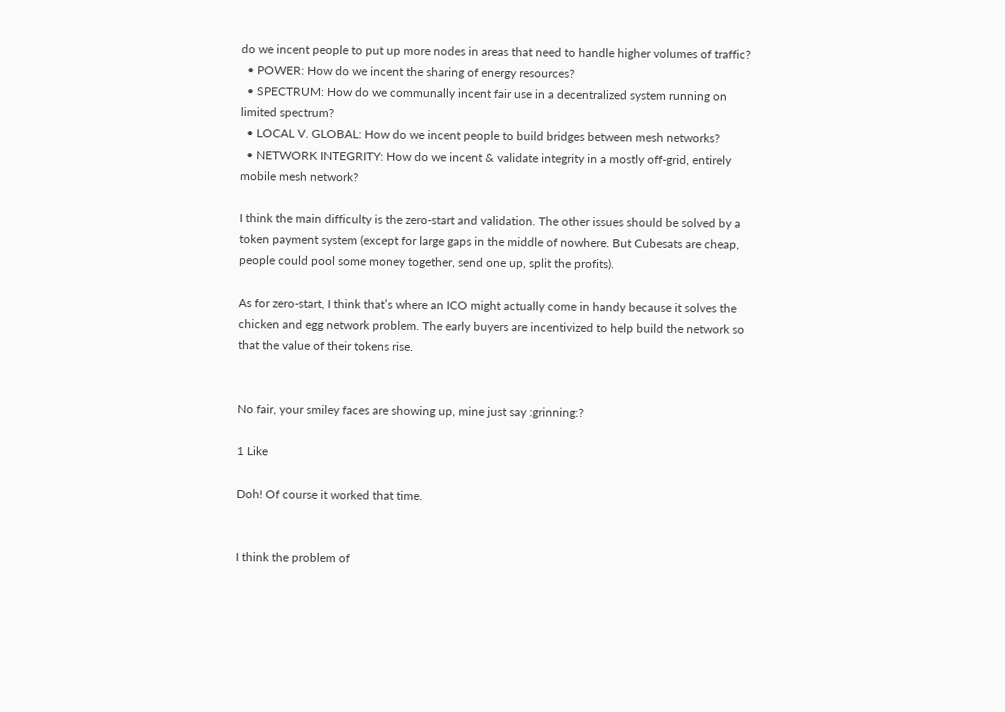do we incent people to put up more nodes in areas that need to handle higher volumes of traffic?
  • POWER: How do we incent the sharing of energy resources?
  • SPECTRUM: How do we communally incent fair use in a decentralized system running on limited spectrum?
  • LOCAL V. GLOBAL: How do we incent people to build bridges between mesh networks?
  • NETWORK INTEGRITY: How do we incent & validate integrity in a mostly off-grid, entirely mobile mesh network?

I think the main difficulty is the zero-start and validation. The other issues should be solved by a token payment system (except for large gaps in the middle of nowhere. But Cubesats are cheap, people could pool some money together, send one up, split the profits).

As for zero-start, I think that’s where an ICO might actually come in handy because it solves the chicken and egg network problem. The early buyers are incentivized to help build the network so that the value of their tokens rise.


No fair, your smiley faces are showing up, mine just say :grinning:?

1 Like

Doh! Of course it worked that time.


I think the problem of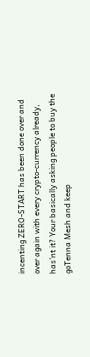incenting ZERO-START has been done over and over again with every crypto-currency already, has’nt it? Your basically asking people to buy the goTenna Mesh and keep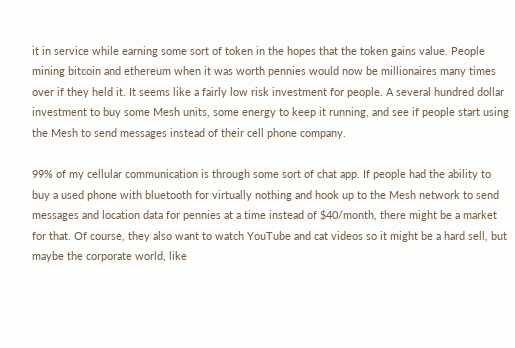it in service while earning some sort of token in the hopes that the token gains value. People mining bitcoin and ethereum when it was worth pennies would now be millionaires many times over if they held it. It seems like a fairly low risk investment for people. A several hundred dollar investment to buy some Mesh units, some energy to keep it running, and see if people start using the Mesh to send messages instead of their cell phone company.

99% of my cellular communication is through some sort of chat app. If people had the ability to buy a used phone with bluetooth for virtually nothing and hook up to the Mesh network to send messages and location data for pennies at a time instead of $40/month, there might be a market for that. Of course, they also want to watch YouTube and cat videos so it might be a hard sell, but maybe the corporate world, like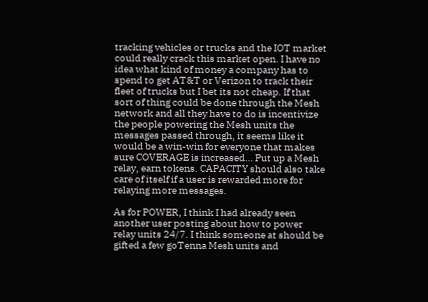tracking vehicles or trucks and the IOT market could really crack this market open. I have no idea what kind of money a company has to spend to get AT&T or Verizon to track their fleet of trucks but I bet its not cheap. If that sort of thing could be done through the Mesh network and all they have to do is incentivize the people powering the Mesh units the messages passed through, it seems like it would be a win-win for everyone that makes sure COVERAGE is increased… Put up a Mesh relay, earn tokens. CAPACITY should also take care of itself if a user is rewarded more for relaying more messages.

As for POWER, I think I had already seen another user posting about how to power relay units 24/7. I think someone at should be gifted a few goTenna Mesh units and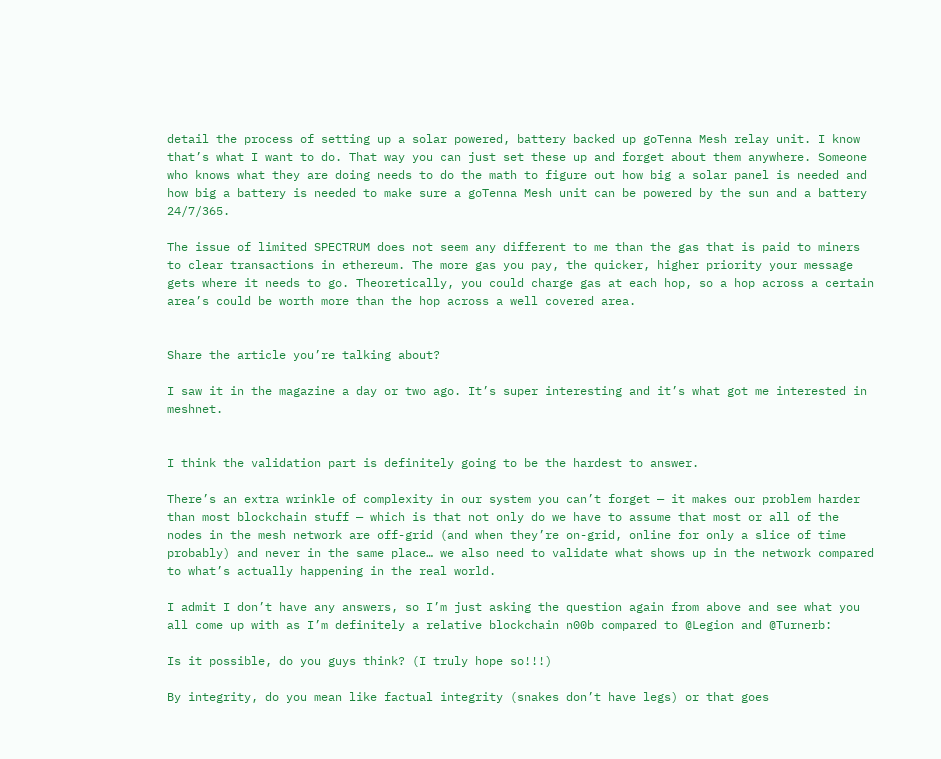detail the process of setting up a solar powered, battery backed up goTenna Mesh relay unit. I know that’s what I want to do. That way you can just set these up and forget about them anywhere. Someone who knows what they are doing needs to do the math to figure out how big a solar panel is needed and how big a battery is needed to make sure a goTenna Mesh unit can be powered by the sun and a battery 24/7/365.

The issue of limited SPECTRUM does not seem any different to me than the gas that is paid to miners to clear transactions in ethereum. The more gas you pay, the quicker, higher priority your message gets where it needs to go. Theoretically, you could charge gas at each hop, so a hop across a certain area’s could be worth more than the hop across a well covered area.


Share the article you’re talking about?

I saw it in the magazine a day or two ago. It’s super interesting and it’s what got me interested in meshnet.


I think the validation part is definitely going to be the hardest to answer.

There’s an extra wrinkle of complexity in our system you can’t forget — it makes our problem harder than most blockchain stuff — which is that not only do we have to assume that most or all of the nodes in the mesh network are off-grid (and when they’re on-grid, online for only a slice of time probably) and never in the same place… we also need to validate what shows up in the network compared to what’s actually happening in the real world.

I admit I don’t have any answers, so I’m just asking the question again from above and see what you all come up with as I’m definitely a relative blockchain n00b compared to @Legion and @Turnerb:

Is it possible, do you guys think? (I truly hope so!!!)

By integrity, do you mean like factual integrity (snakes don’t have legs) or that goes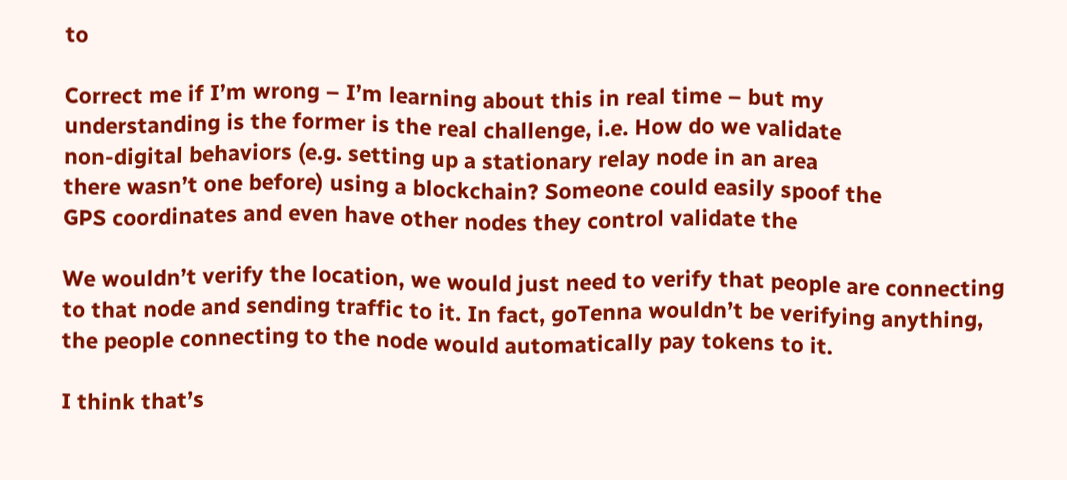to

Correct me if I’m wrong – I’m learning about this in real time – but my
understanding is the former is the real challenge, i.e. How do we validate
non-digital behaviors (e.g. setting up a stationary relay node in an area
there wasn’t one before) using a blockchain? Someone could easily spoof the
GPS coordinates and even have other nodes they control validate the

We wouldn’t verify the location, we would just need to verify that people are connecting to that node and sending traffic to it. In fact, goTenna wouldn’t be verifying anything, the people connecting to the node would automatically pay tokens to it.

I think that’s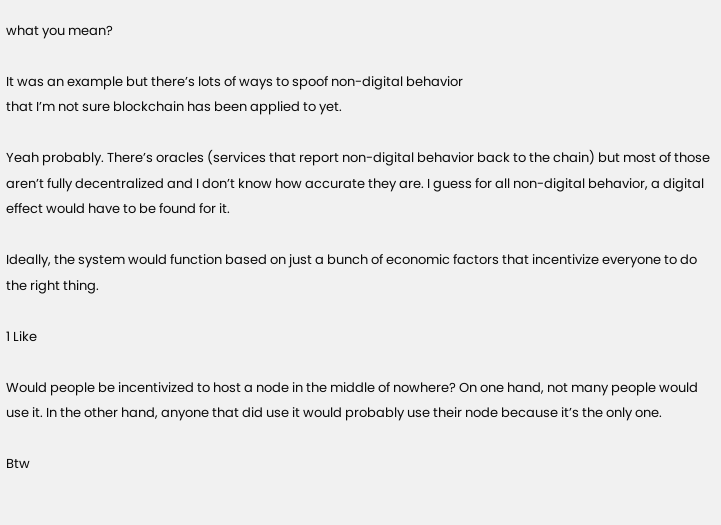what you mean?

It was an example but there’s lots of ways to spoof non-digital behavior
that I’m not sure blockchain has been applied to yet.

Yeah probably. There’s oracles (services that report non-digital behavior back to the chain) but most of those aren’t fully decentralized and I don’t know how accurate they are. I guess for all non-digital behavior, a digital effect would have to be found for it.

Ideally, the system would function based on just a bunch of economic factors that incentivize everyone to do the right thing.

1 Like

Would people be incentivized to host a node in the middle of nowhere? On one hand, not many people would use it. In the other hand, anyone that did use it would probably use their node because it’s the only one.

Btw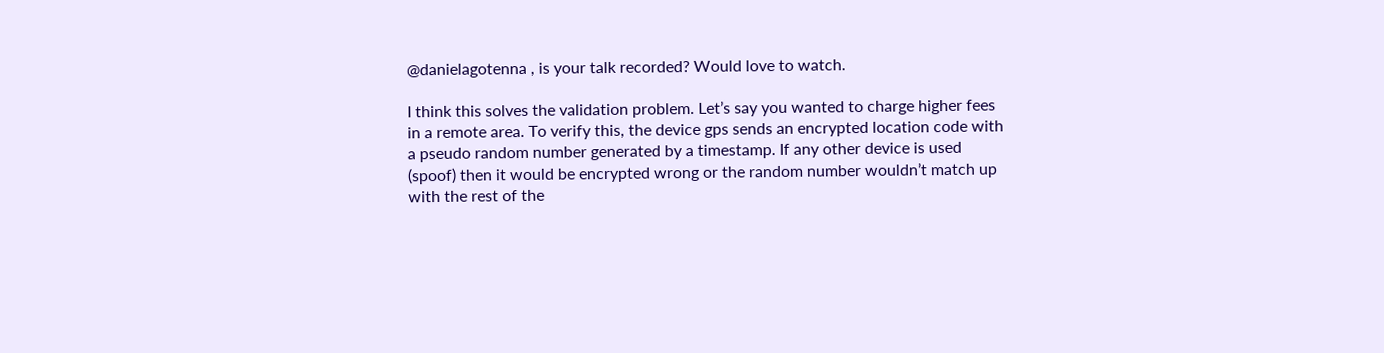@danielagotenna , is your talk recorded? Would love to watch.

I think this solves the validation problem. Let’s say you wanted to charge higher fees in a remote area. To verify this, the device gps sends an encrypted location code with a pseudo random number generated by a timestamp. If any other device is used (spoof) then it would be encrypted wrong or the random number wouldn’t match up with the rest of the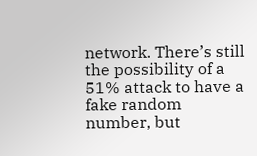network. There’s still the possibility of a 51% attack to have a fake random number, but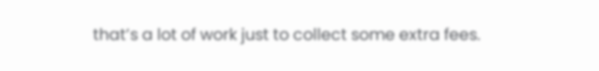that’s a lot of work just to collect some extra fees.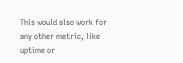This would also work for any other metric, like uptime or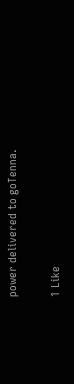power delivered to goTenna.

1 Like